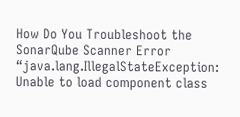How Do You Troubleshoot the SonarQube Scanner Error “java.lang.IllegalStateException: Unable to load component class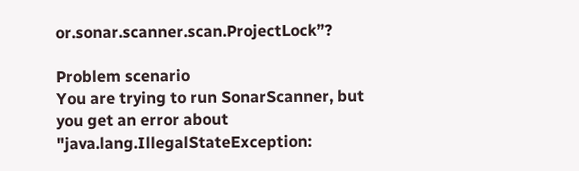or.sonar.scanner.scan.ProjectLock”?

Problem scenario
You are trying to run SonarScanner, but you get an error about "java.lang.IllegalStateException: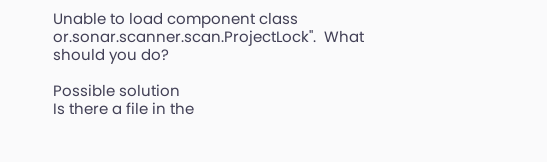Unable to load component class or.sonar.scanner.scan.ProjectLock".  What should you do?

Possible solution
Is there a file in the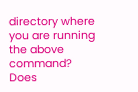directory where you are running the above command?  Does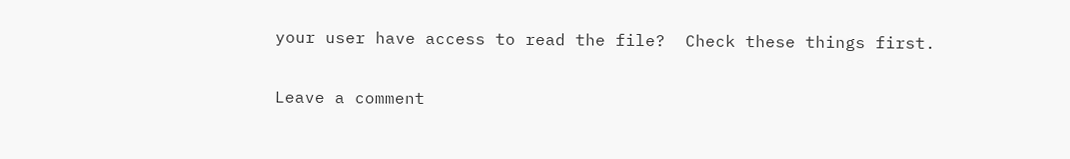your user have access to read the file?  Check these things first.

Leave a comment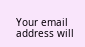Your email address will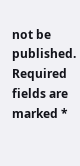not be published. Required fields are marked *